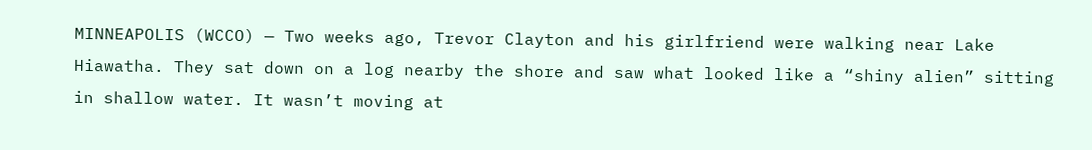MINNEAPOLIS (WCCO) — Two weeks ago, Trevor Clayton and his girlfriend were walking near Lake Hiawatha. They sat down on a log nearby the shore and saw what looked like a “shiny alien” sitting in shallow water. It wasn’t moving at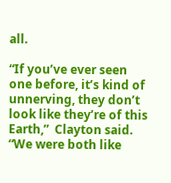all.

“If you’ve ever seen one before, it’s kind of unnerving, they don’t look like they’re of this Earth,”  Clayton said. “We were both like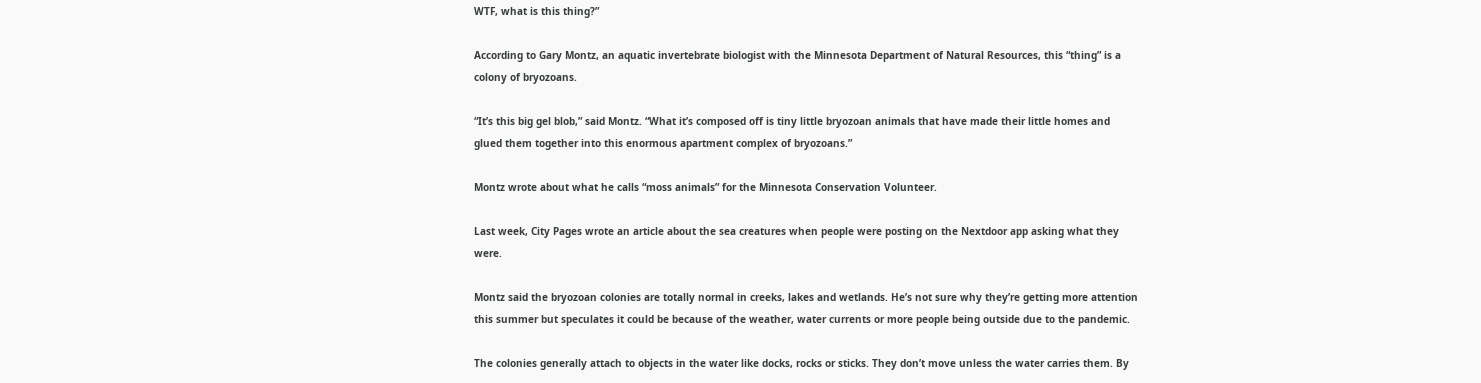WTF, what is this thing?”

According to Gary Montz, an aquatic invertebrate biologist with the Minnesota Department of Natural Resources, this “thing” is a colony of bryozoans.

“It’s this big gel blob,” said Montz. “What it’s composed off is tiny little bryozoan animals that have made their little homes and glued them together into this enormous apartment complex of bryozoans.”

Montz wrote about what he calls “moss animals” for the Minnesota Conservation Volunteer.

Last week, City Pages wrote an article about the sea creatures when people were posting on the Nextdoor app asking what they were.

Montz said the bryozoan colonies are totally normal in creeks, lakes and wetlands. He’s not sure why they’re getting more attention this summer but speculates it could be because of the weather, water currents or more people being outside due to the pandemic.

The colonies generally attach to objects in the water like docks, rocks or sticks. They don’t move unless the water carries them. By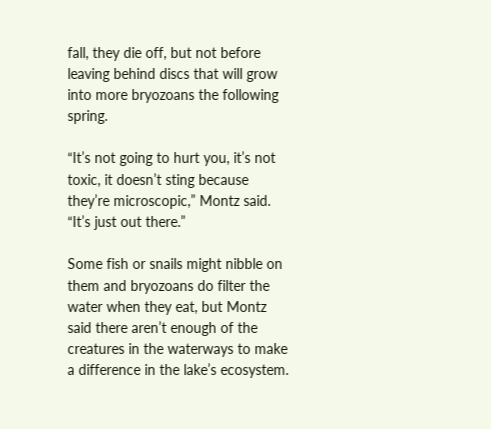fall, they die off, but not before leaving behind discs that will grow into more bryozoans the following spring.

“It’s not going to hurt you, it’s not toxic, it doesn’t sting because they’re microscopic,” Montz said. “It’s just out there.”

Some fish or snails might nibble on them and bryozoans do filter the water when they eat, but Montz said there aren’t enough of the creatures in the waterways to make a difference in the lake’s ecosystem.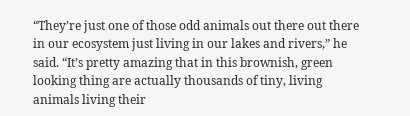“They’re just one of those odd animals out there out there in our ecosystem just living in our lakes and rivers,” he said. “It’s pretty amazing that in this brownish, green looking thing are actually thousands of tiny, living animals living their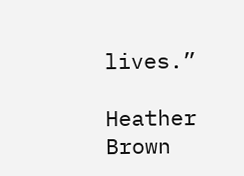lives.”

Heather Brown